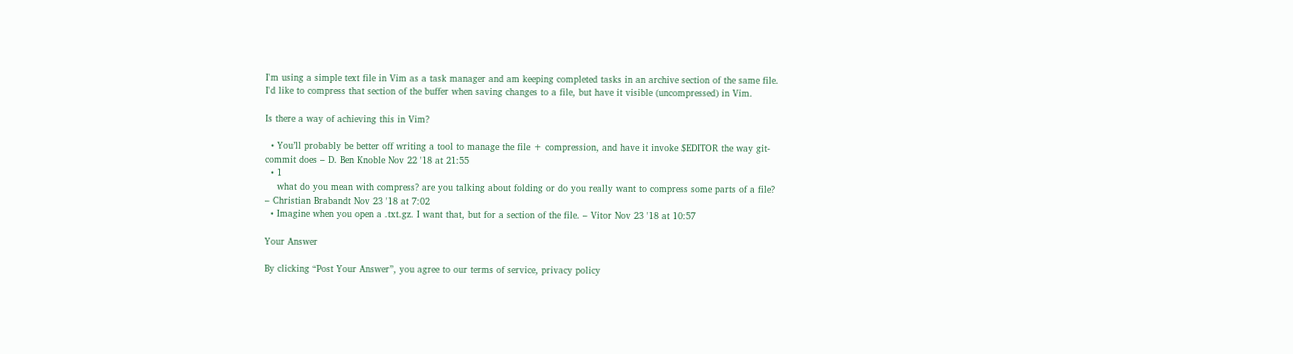I'm using a simple text file in Vim as a task manager and am keeping completed tasks in an archive section of the same file. I'd like to compress that section of the buffer when saving changes to a file, but have it visible (uncompressed) in Vim.

Is there a way of achieving this in Vim?

  • You’ll probably be better off writing a tool to manage the file + compression, and have it invoke $EDITOR the way git-commit does – D. Ben Knoble Nov 22 '18 at 21:55
  • 1
    what do you mean with compress? are you talking about folding or do you really want to compress some parts of a file? – Christian Brabandt Nov 23 '18 at 7:02
  • Imagine when you open a .txt.gz. I want that, but for a section of the file. – Vitor Nov 23 '18 at 10:57

Your Answer

By clicking “Post Your Answer”, you agree to our terms of service, privacy policy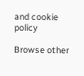and cookie policy

Browse other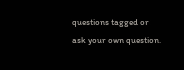questions tagged or ask your own question.